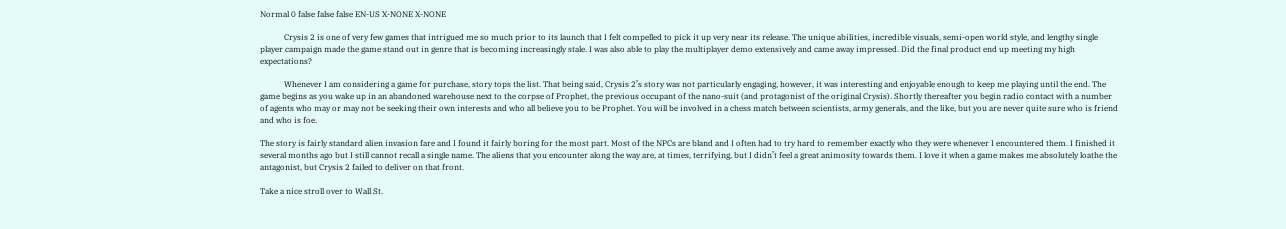Normal 0 false false false EN-US X-NONE X-NONE

            Crysis 2 is one of very few games that intrigued me so much prior to its launch that I felt compelled to pick it up very near its release. The unique abilities, incredible visuals, semi-open world style, and lengthy single player campaign made the game stand out in genre that is becoming increasingly stale. I was also able to play the multiplayer demo extensively and came away impressed. Did the final product end up meeting my high expectations?

            Whenever I am considering a game for purchase, story tops the list. That being said, Crysis 2’s story was not particularly engaging, however, it was interesting and enjoyable enough to keep me playing until the end. The game begins as you wake up in an abandoned warehouse next to the corpse of Prophet, the previous occupant of the nano-suit (and protagonist of the original Crysis). Shortly thereafter you begin radio contact with a number of agents who may or may not be seeking their own interests and who all believe you to be Prophet. You will be involved in a chess match between scientists, army generals, and the like, but you are never quite sure who is friend and who is foe.

The story is fairly standard alien invasion fare and I found it fairly boring for the most part. Most of the NPCs are bland and I often had to try hard to remember exactly who they were whenever I encountered them. I finished it several months ago but I still cannot recall a single name. The aliens that you encounter along the way are, at times, terrifying, but I didn’t feel a great animosity towards them. I love it when a game makes me absolutely loathe the antagonist, but Crysis 2 failed to deliver on that front.

Take a nice stroll over to Wall St.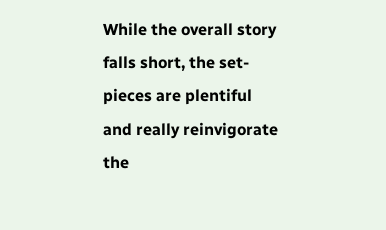While the overall story falls short, the set-pieces are plentiful and really reinvigorate the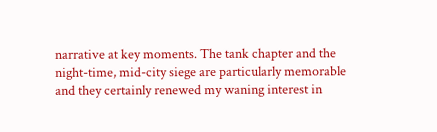narrative at key moments. The tank chapter and the night-time, mid-city siege are particularly memorable and they certainly renewed my waning interest in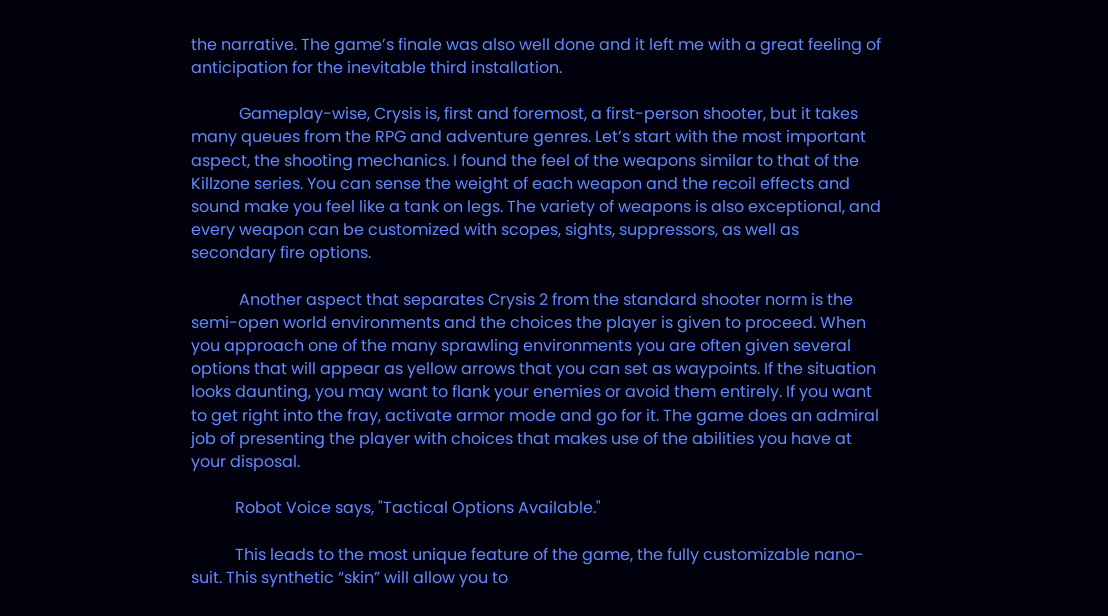the narrative. The game’s finale was also well done and it left me with a great feeling of anticipation for the inevitable third installation.

            Gameplay-wise, Crysis is, first and foremost, a first-person shooter, but it takes many queues from the RPG and adventure genres. Let’s start with the most important aspect, the shooting mechanics. I found the feel of the weapons similar to that of the Killzone series. You can sense the weight of each weapon and the recoil effects and sound make you feel like a tank on legs. The variety of weapons is also exceptional, and every weapon can be customized with scopes, sights, suppressors, as well as secondary fire options.

            Another aspect that separates Crysis 2 from the standard shooter norm is the semi-open world environments and the choices the player is given to proceed. When you approach one of the many sprawling environments you are often given several options that will appear as yellow arrows that you can set as waypoints. If the situation looks daunting, you may want to flank your enemies or avoid them entirely. If you want to get right into the fray, activate armor mode and go for it. The game does an admiral job of presenting the player with choices that makes use of the abilities you have at your disposal.

           Robot Voice says, "Tactical Options Available."

           This leads to the most unique feature of the game, the fully customizable nano-suit. This synthetic “skin” will allow you to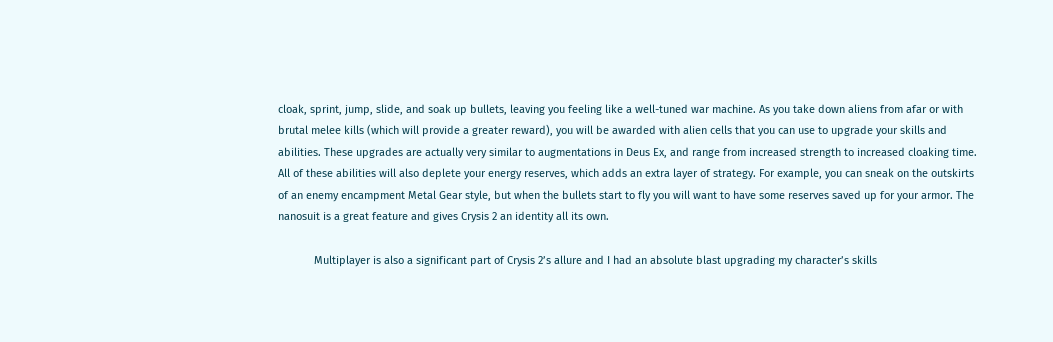cloak, sprint, jump, slide, and soak up bullets, leaving you feeling like a well-tuned war machine. As you take down aliens from afar or with brutal melee kills (which will provide a greater reward), you will be awarded with alien cells that you can use to upgrade your skills and abilities. These upgrades are actually very similar to augmentations in Deus Ex, and range from increased strength to increased cloaking time. All of these abilities will also deplete your energy reserves, which adds an extra layer of strategy. For example, you can sneak on the outskirts of an enemy encampment Metal Gear style, but when the bullets start to fly you will want to have some reserves saved up for your armor. The nanosuit is a great feature and gives Crysis 2 an identity all its own.

            Multiplayer is also a significant part of Crysis 2’s allure and I had an absolute blast upgrading my character’s skills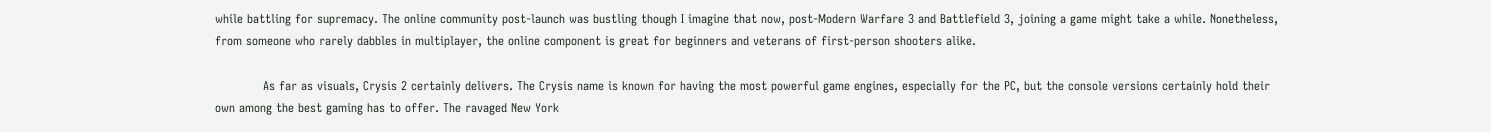while battling for supremacy. The online community post-launch was bustling though I imagine that now, post-Modern Warfare 3 and Battlefield 3, joining a game might take a while. Nonetheless, from someone who rarely dabbles in multiplayer, the online component is great for beginners and veterans of first-person shooters alike.

            As far as visuals, Crysis 2 certainly delivers. The Crysis name is known for having the most powerful game engines, especially for the PC, but the console versions certainly hold their own among the best gaming has to offer. The ravaged New York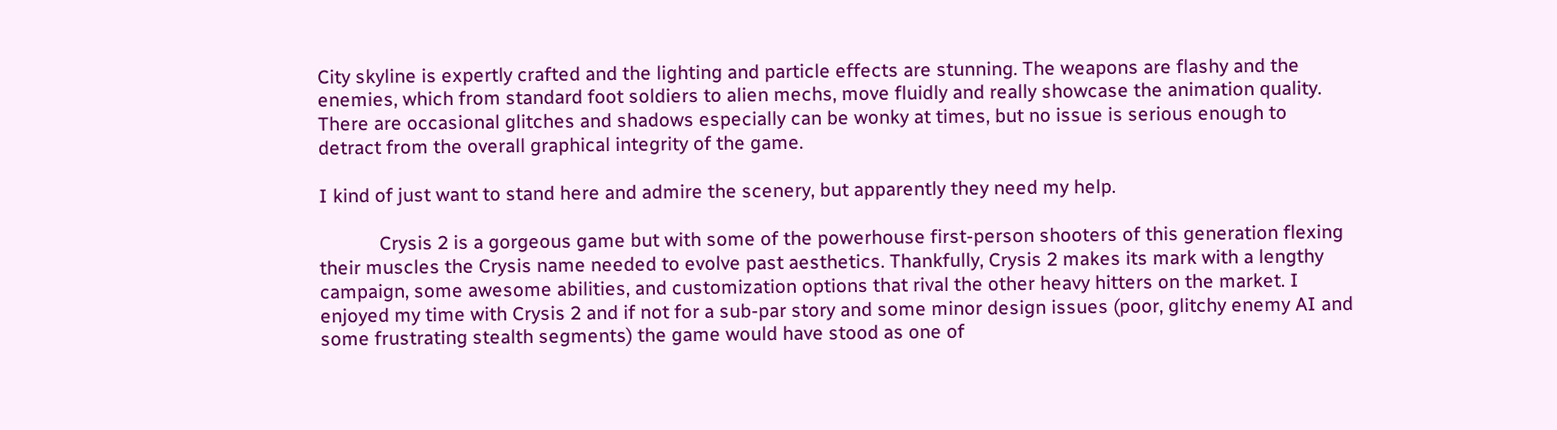City skyline is expertly crafted and the lighting and particle effects are stunning. The weapons are flashy and the enemies, which from standard foot soldiers to alien mechs, move fluidly and really showcase the animation quality. There are occasional glitches and shadows especially can be wonky at times, but no issue is serious enough to detract from the overall graphical integrity of the game.

I kind of just want to stand here and admire the scenery, but apparently they need my help.

            Crysis 2 is a gorgeous game but with some of the powerhouse first-person shooters of this generation flexing their muscles the Crysis name needed to evolve past aesthetics. Thankfully, Crysis 2 makes its mark with a lengthy campaign, some awesome abilities, and customization options that rival the other heavy hitters on the market. I enjoyed my time with Crysis 2 and if not for a sub-par story and some minor design issues (poor, glitchy enemy AI and some frustrating stealth segments) the game would have stood as one of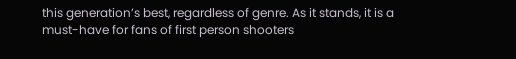this generation’s best, regardless of genre. As it stands, it is a must-have for fans of first person shooters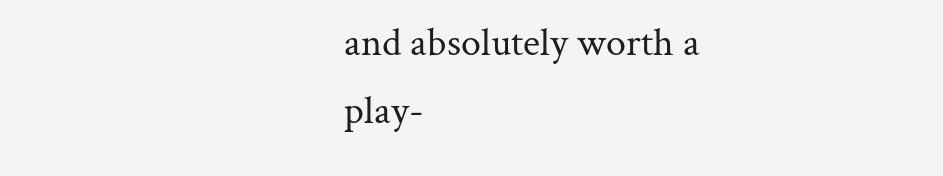and absolutely worth a play-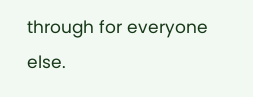through for everyone else.